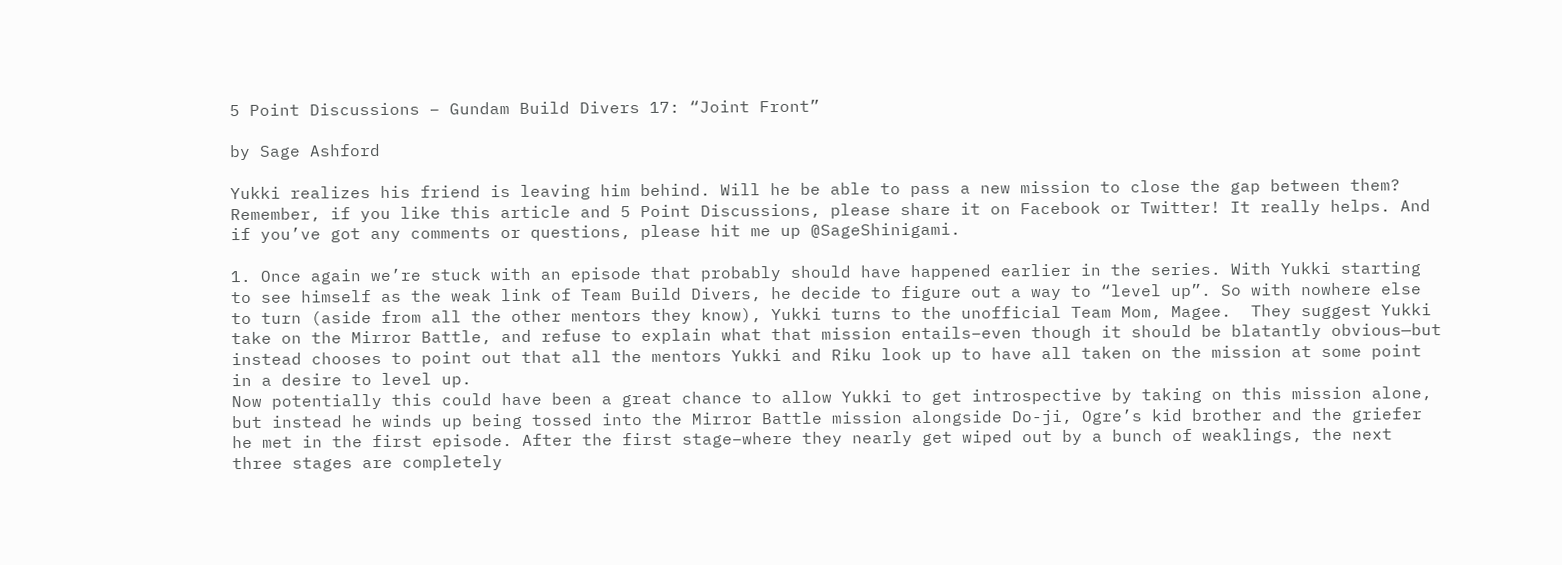5 Point Discussions – Gundam Build Divers 17: “Joint Front”

by Sage Ashford

Yukki realizes his friend is leaving him behind. Will he be able to pass a new mission to close the gap between them? Remember, if you like this article and 5 Point Discussions, please share it on Facebook or Twitter! It really helps. And if you’ve got any comments or questions, please hit me up @SageShinigami.

1. Once again we’re stuck with an episode that probably should have happened earlier in the series. With Yukki starting to see himself as the weak link of Team Build Divers, he decide to figure out a way to “level up”. So with nowhere else to turn (aside from all the other mentors they know), Yukki turns to the unofficial Team Mom, Magee.  They suggest Yukki take on the Mirror Battle, and refuse to explain what that mission entails–even though it should be blatantly obvious—but instead chooses to point out that all the mentors Yukki and Riku look up to have all taken on the mission at some point in a desire to level up.
Now potentially this could have been a great chance to allow Yukki to get introspective by taking on this mission alone, but instead he winds up being tossed into the Mirror Battle mission alongside Do-ji, Ogre’s kid brother and the griefer he met in the first episode. After the first stage–where they nearly get wiped out by a bunch of weaklings, the next three stages are completely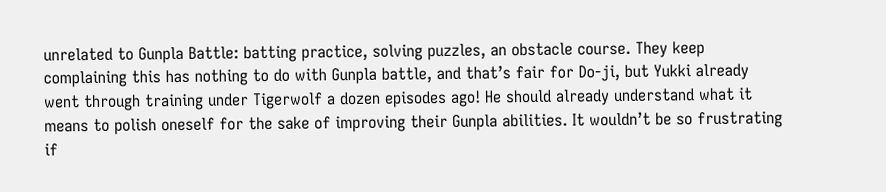unrelated to Gunpla Battle: batting practice, solving puzzles, an obstacle course. They keep complaining this has nothing to do with Gunpla battle, and that’s fair for Do-ji, but Yukki already went through training under Tigerwolf a dozen episodes ago! He should already understand what it means to polish oneself for the sake of improving their Gunpla abilities. It wouldn’t be so frustrating if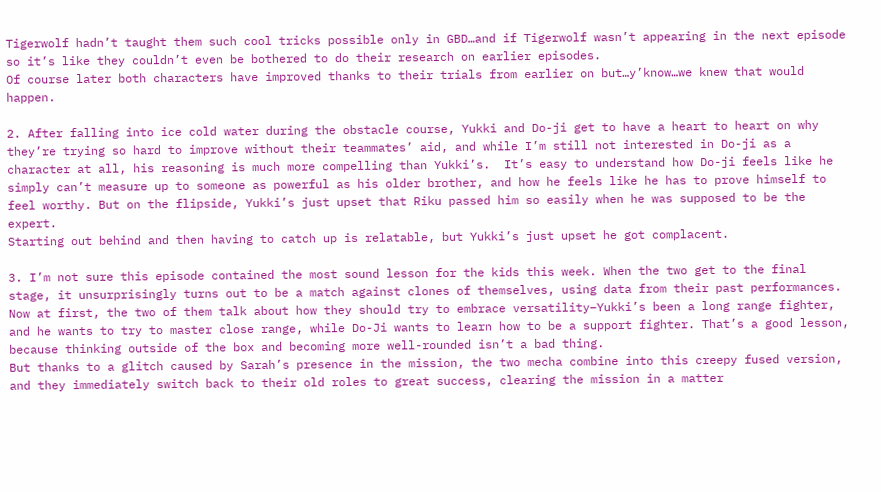Tigerwolf hadn’t taught them such cool tricks possible only in GBD…and if Tigerwolf wasn’t appearing in the next episode so it’s like they couldn’t even be bothered to do their research on earlier episodes.
Of course later both characters have improved thanks to their trials from earlier on but…y’know…we knew that would happen.

2. After falling into ice cold water during the obstacle course, Yukki and Do-ji get to have a heart to heart on why they’re trying so hard to improve without their teammates’ aid, and while I’m still not interested in Do-ji as a character at all, his reasoning is much more compelling than Yukki’s.  It’s easy to understand how Do-ji feels like he simply can’t measure up to someone as powerful as his older brother, and how he feels like he has to prove himself to feel worthy. But on the flipside, Yukki’s just upset that Riku passed him so easily when he was supposed to be the expert.
Starting out behind and then having to catch up is relatable, but Yukki’s just upset he got complacent.

3. I’m not sure this episode contained the most sound lesson for the kids this week. When the two get to the final stage, it unsurprisingly turns out to be a match against clones of themselves, using data from their past performances. Now at first, the two of them talk about how they should try to embrace versatility–Yukki’s been a long range fighter, and he wants to try to master close range, while Do-Ji wants to learn how to be a support fighter. That’s a good lesson, because thinking outside of the box and becoming more well-rounded isn’t a bad thing.
But thanks to a glitch caused by Sarah’s presence in the mission, the two mecha combine into this creepy fused version, and they immediately switch back to their old roles to great success, clearing the mission in a matter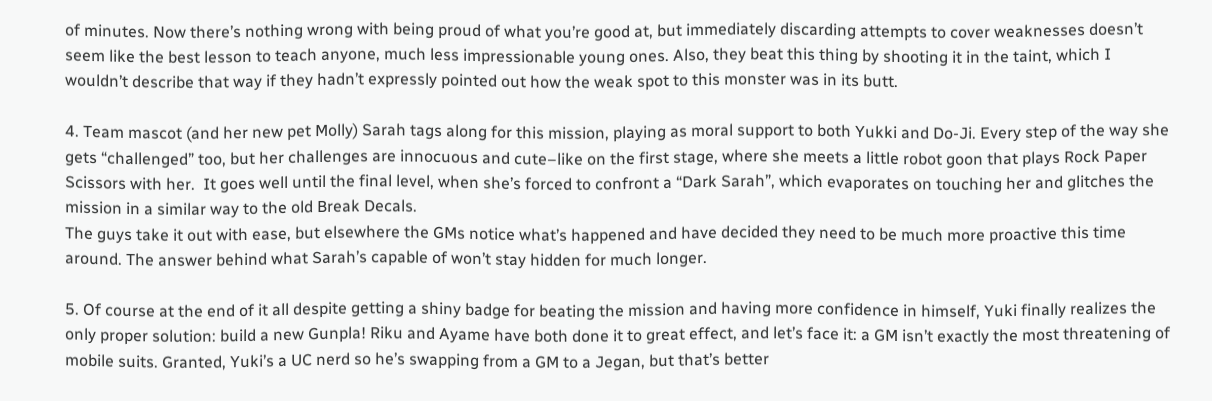of minutes. Now there’s nothing wrong with being proud of what you’re good at, but immediately discarding attempts to cover weaknesses doesn’t seem like the best lesson to teach anyone, much less impressionable young ones. Also, they beat this thing by shooting it in the taint, which I wouldn’t describe that way if they hadn’t expressly pointed out how the weak spot to this monster was in its butt.

4. Team mascot (and her new pet Molly) Sarah tags along for this mission, playing as moral support to both Yukki and Do-Ji. Every step of the way she gets “challenged” too, but her challenges are innocuous and cute–like on the first stage, where she meets a little robot goon that plays Rock Paper Scissors with her.  It goes well until the final level, when she’s forced to confront a “Dark Sarah”, which evaporates on touching her and glitches the mission in a similar way to the old Break Decals.
The guys take it out with ease, but elsewhere the GMs notice what’s happened and have decided they need to be much more proactive this time around. The answer behind what Sarah’s capable of won’t stay hidden for much longer.

5. Of course at the end of it all despite getting a shiny badge for beating the mission and having more confidence in himself, Yuki finally realizes the only proper solution: build a new Gunpla! Riku and Ayame have both done it to great effect, and let’s face it: a GM isn’t exactly the most threatening of mobile suits. Granted, Yuki’s a UC nerd so he’s swapping from a GM to a Jegan, but that’s better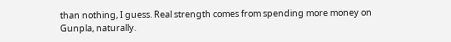than nothing, I guess. Real strength comes from spending more money on Gunpla, naturally.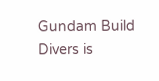Gundam Build Divers is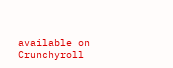available on Crunchyroll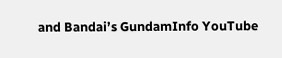and Bandai’s GundamInfo YouTube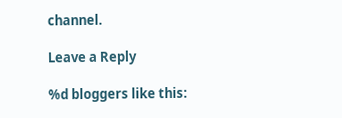channel.

Leave a Reply

%d bloggers like this: